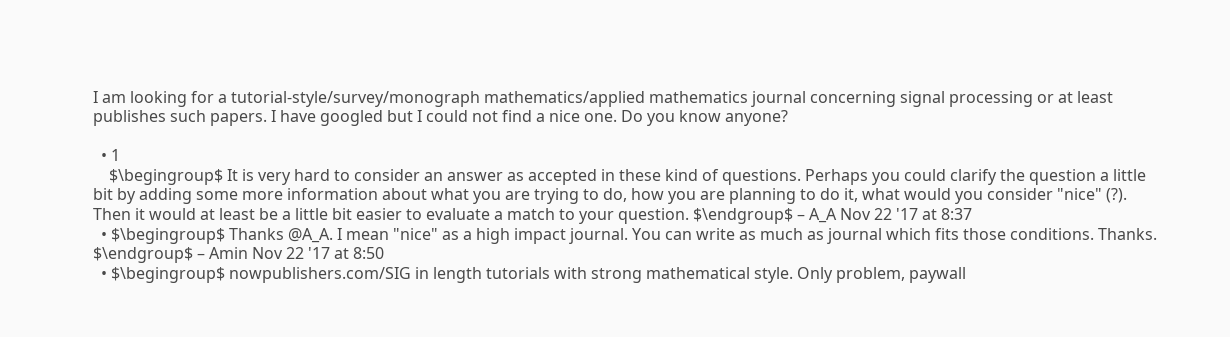I am looking for a tutorial-style/survey/monograph mathematics/applied mathematics journal concerning signal processing or at least publishes such papers. I have googled but I could not find a nice one. Do you know anyone?

  • 1
    $\begingroup$ It is very hard to consider an answer as accepted in these kind of questions. Perhaps you could clarify the question a little bit by adding some more information about what you are trying to do, how you are planning to do it, what would you consider "nice" (?). Then it would at least be a little bit easier to evaluate a match to your question. $\endgroup$ – A_A Nov 22 '17 at 8:37
  • $\begingroup$ Thanks @A_A. I mean "nice" as a high impact journal. You can write as much as journal which fits those conditions. Thanks. $\endgroup$ – Amin Nov 22 '17 at 8:50
  • $\begingroup$ nowpublishers.com/SIG in length tutorials with strong mathematical style. Only problem, paywall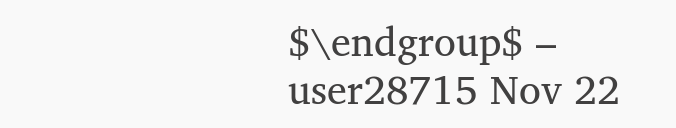$\endgroup$ – user28715 Nov 22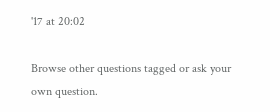'17 at 20:02

Browse other questions tagged or ask your own question.